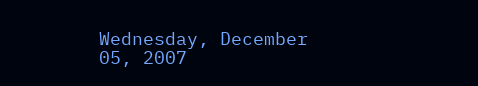Wednesday, December 05, 2007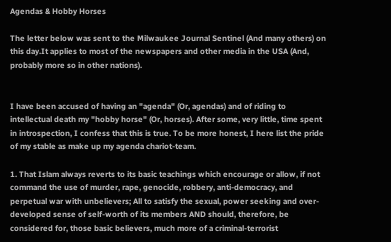Agendas & Hobby Horses

The letter below was sent to the Milwaukee Journal Sentinel (And many others) on this day.It applies to most of the newspapers and other media in the USA (And, probably more so in other nations).


I have been accused of having an "agenda" (Or, agendas) and of riding to intellectual death my "hobby horse" (Or, horses). After some, very little, time spent in introspection, I confess that this is true. To be more honest, I here list the pride of my stable as make up my agenda chariot-team.

1. That Islam always reverts to its basic teachings which encourage or allow, if not command the use of murder, rape, genocide, robbery, anti-democracy, and perpetual war with unbelievers; All to satisfy the sexual, power seeking and over-developed sense of self-worth of its members AND should, therefore, be considered for, those basic believers, much more of a criminal-terrorist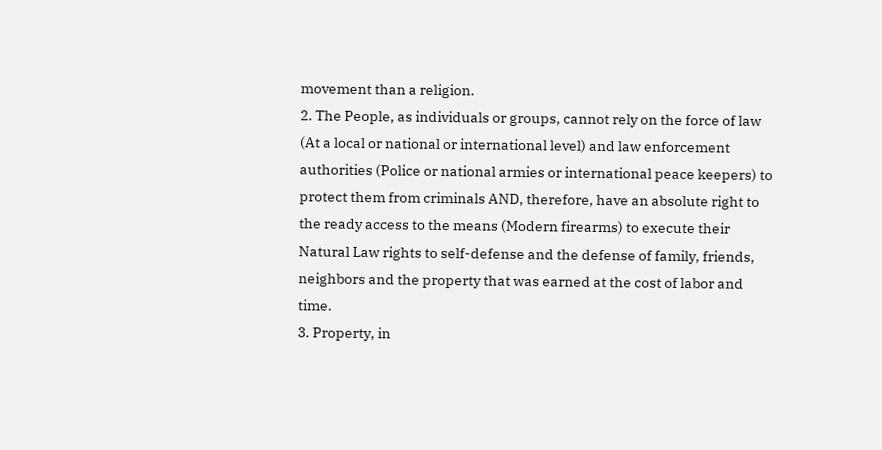movement than a religion.
2. The People, as individuals or groups, cannot rely on the force of law (At a local or national or international level) and law enforcement authorities (Police or national armies or international peace keepers) to protect them from criminals AND, therefore, have an absolute right to the ready access to the means (Modern firearms) to execute their Natural Law rights to self-defense and the defense of family, friends, neighbors and the property that was earned at the cost of labor and time.
3. Property, in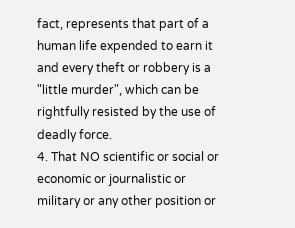fact, represents that part of a human life expended to earn it and every theft or robbery is a "little murder", which can be rightfully resisted by the use of deadly force.
4. That NO scientific or social or economic or journalistic or military or any other position or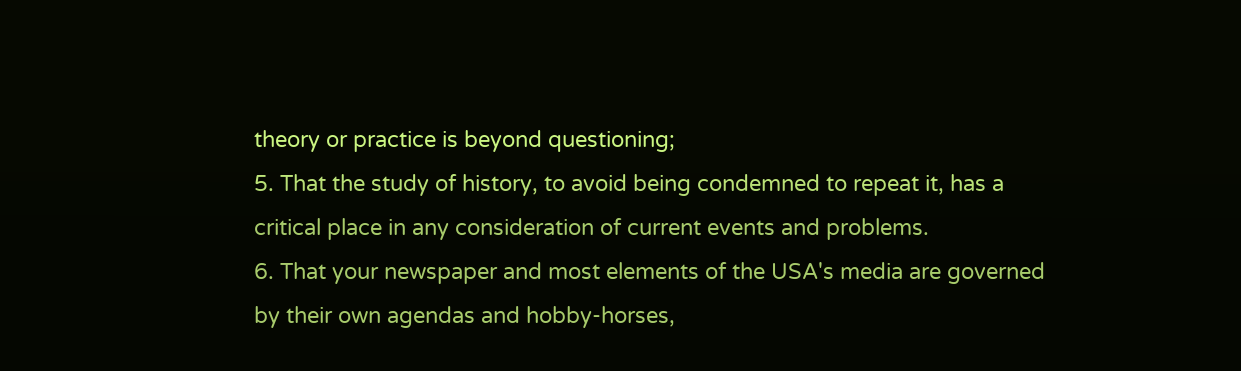theory or practice is beyond questioning;
5. That the study of history, to avoid being condemned to repeat it, has a critical place in any consideration of current events and problems.
6. That your newspaper and most elements of the USA's media are governed by their own agendas and hobby-horses,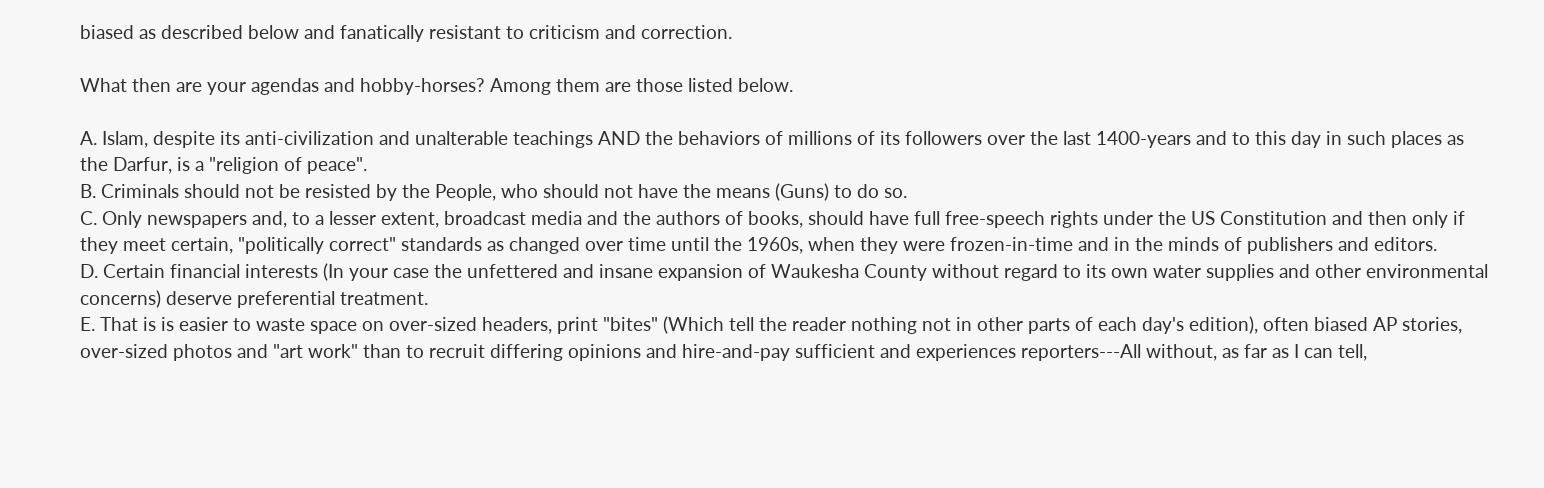biased as described below and fanatically resistant to criticism and correction.

What then are your agendas and hobby-horses? Among them are those listed below.

A. Islam, despite its anti-civilization and unalterable teachings AND the behaviors of millions of its followers over the last 1400-years and to this day in such places as the Darfur, is a "religion of peace".
B. Criminals should not be resisted by the People, who should not have the means (Guns) to do so.
C. Only newspapers and, to a lesser extent, broadcast media and the authors of books, should have full free-speech rights under the US Constitution and then only if they meet certain, "politically correct" standards as changed over time until the 1960s, when they were frozen-in-time and in the minds of publishers and editors.
D. Certain financial interests (In your case the unfettered and insane expansion of Waukesha County without regard to its own water supplies and other environmental concerns) deserve preferential treatment.
E. That is is easier to waste space on over-sized headers, print "bites" (Which tell the reader nothing not in other parts of each day's edition), often biased AP stories, over-sized photos and "art work" than to recruit differing opinions and hire-and-pay sufficient and experiences reporters---All without, as far as I can tell,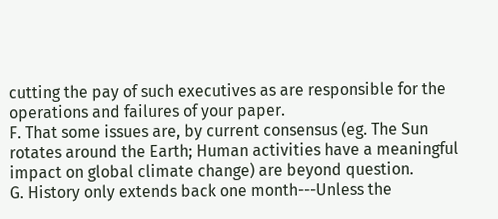cutting the pay of such executives as are responsible for the operations and failures of your paper.
F. That some issues are, by current consensus (eg. The Sun rotates around the Earth; Human activities have a meaningful impact on global climate change) are beyond question.
G. History only extends back one month---Unless the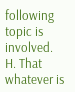following topic is involved.
H. That whatever is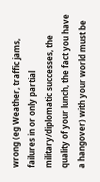wrong (eg Weather, traffic jams, failures in or only partial military/diplomatic successes, the quality of your lunch, the fact you have a hangover) with your world must be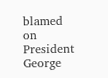blamed on President George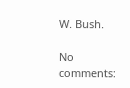W. Bush.

No comments: